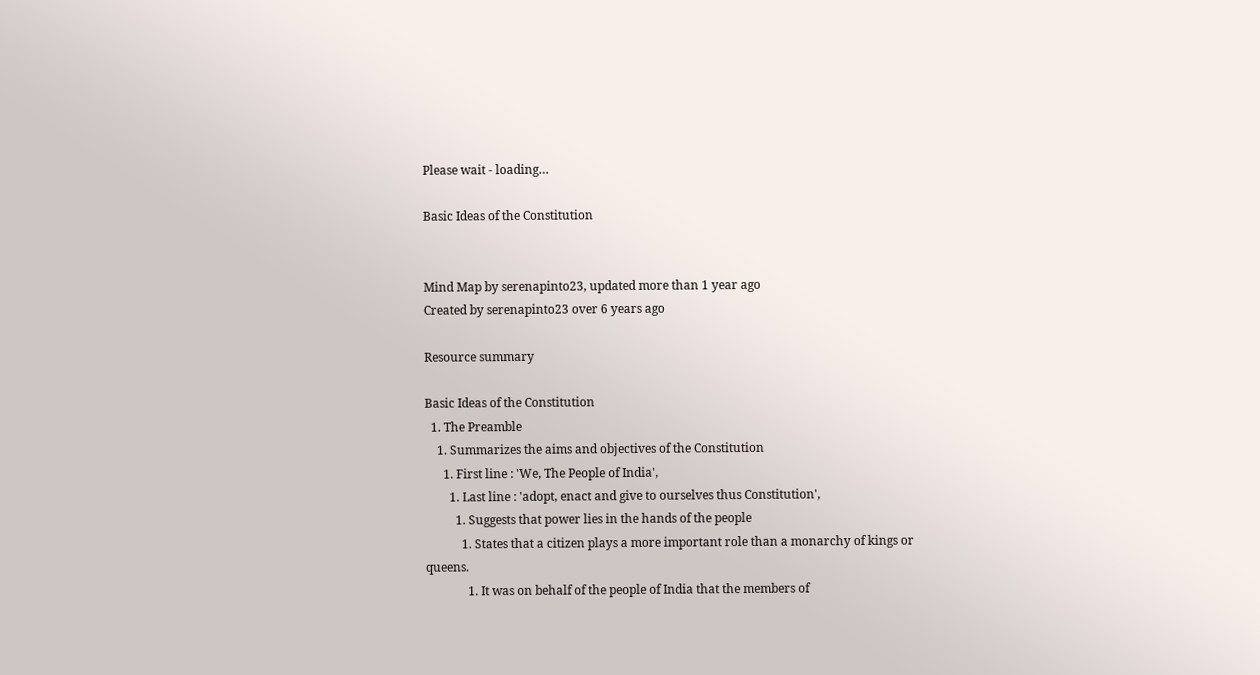Please wait - loading…

Basic Ideas of the Constitution


Mind Map by serenapinto23, updated more than 1 year ago
Created by serenapinto23 over 6 years ago

Resource summary

Basic Ideas of the Constitution
  1. The Preamble
    1. Summarizes the aims and objectives of the Constitution
      1. First line : 'We, The People of India',
        1. Last line : 'adopt, enact and give to ourselves thus Constitution',
          1. Suggests that power lies in the hands of the people
            1. States that a citizen plays a more important role than a monarchy of kings or queens.
              1. It was on behalf of the people of India that the members of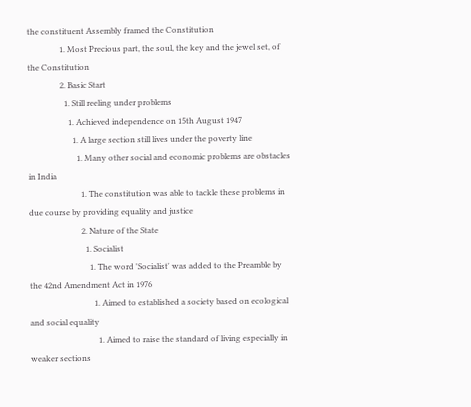the constituent Assembly framed the Constitution
                1. Most Precious part, the soul, the key and the jewel set, of the Constitution
                2. Basic Start
                  1. Still reeling under problems
                    1. Achieved independence on 15th August 1947
                      1. A large section still lives under the poverty line
                        1. Many other social and economic problems are obstacles in India
                          1. The constitution was able to tackle these problems in due course by providing equality and justice
                          2. Nature of the State
                            1. Socialist
                              1. The word 'Socialist' was added to the Preamble by the 42nd Amendment Act in 1976
                                1. Aimed to established a society based on ecological and social equality
                                  1. Aimed to raise the standard of living especially in weaker sections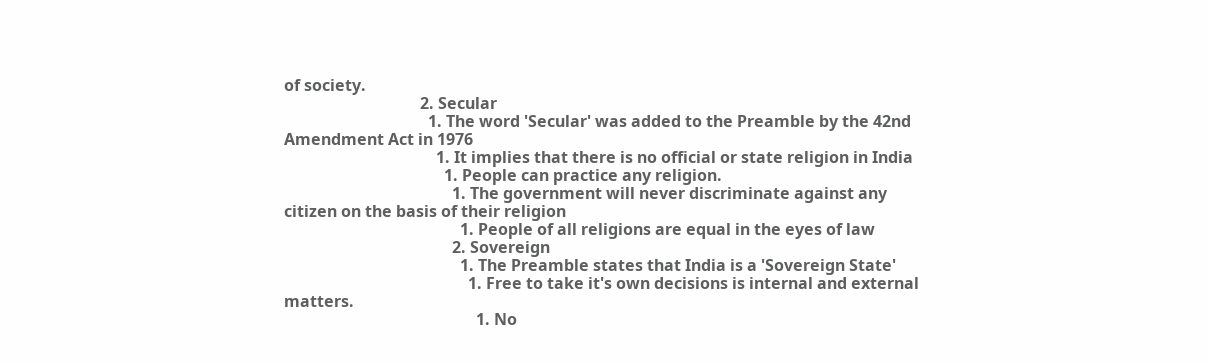of society.
                                  2. Secular
                                    1. The word 'Secular' was added to the Preamble by the 42nd Amendment Act in 1976
                                      1. It implies that there is no official or state religion in India
                                        1. People can practice any religion.
                                          1. The government will never discriminate against any citizen on the basis of their religion
                                            1. People of all religions are equal in the eyes of law
                                          2. Sovereign
                                            1. The Preamble states that India is a 'Sovereign State'
                                              1. Free to take it's own decisions is internal and external matters.
                                                1. No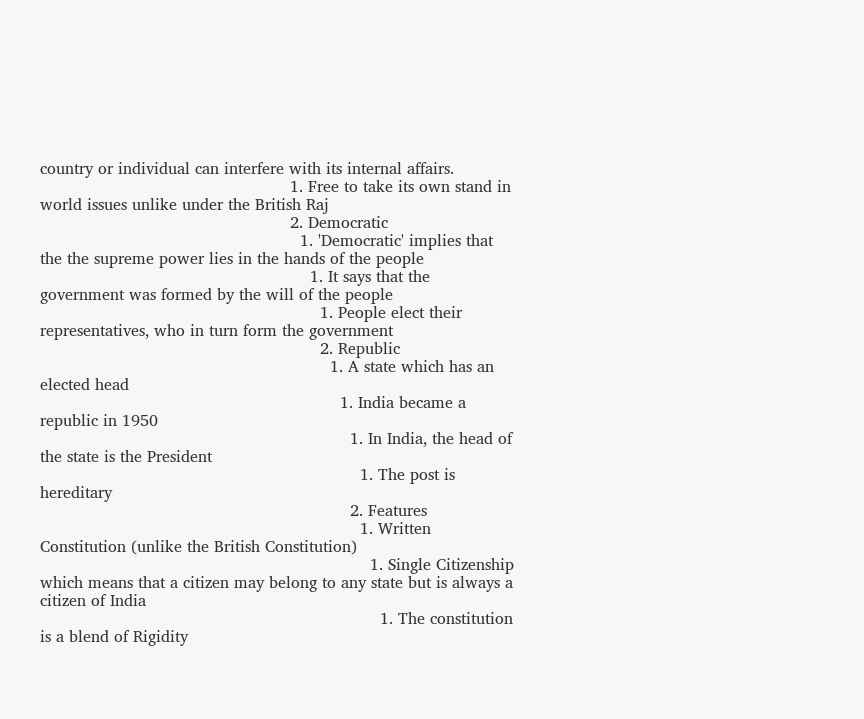country or individual can interfere with its internal affairs.
                                                  1. Free to take its own stand in world issues unlike under the British Raj
                                                  2. Democratic
                                                    1. 'Democratic' implies that the the supreme power lies in the hands of the people
                                                      1. It says that the government was formed by the will of the people
                                                        1. People elect their representatives, who in turn form the government
                                                        2. Republic
                                                          1. A state which has an elected head
                                                            1. India became a republic in 1950
                                                              1. In India, the head of the state is the President
                                                                1. The post is hereditary
                                                              2. Features
                                                                1. Written Constitution (unlike the British Constitution)
                                                                  1. Single Citizenship which means that a citizen may belong to any state but is always a citizen of India
                                                                    1. The constitution is a blend of Rigidity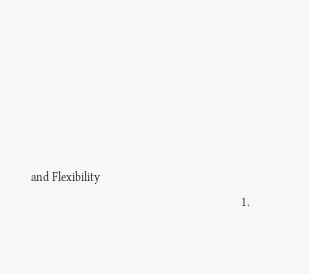and Flexibility
                                                                      1.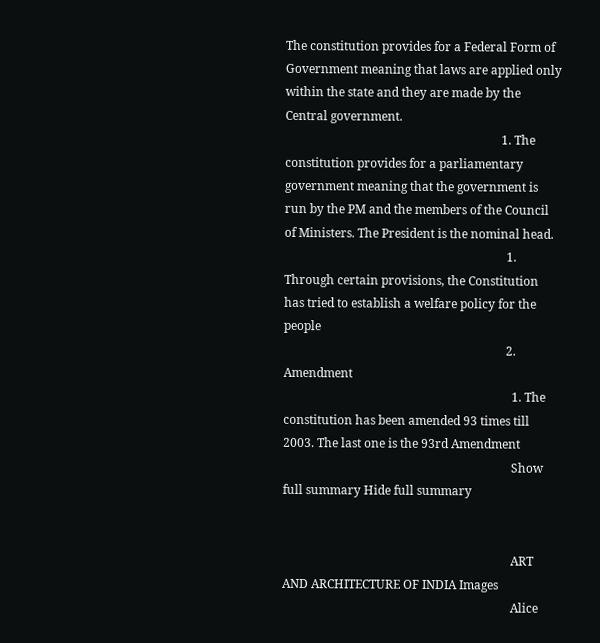The constitution provides for a Federal Form of Government meaning that laws are applied only within the state and they are made by the Central government.
                                                                        1. The constitution provides for a parliamentary government meaning that the government is run by the PM and the members of the Council of Ministers. The President is the nominal head.
                                                                          1. Through certain provisions, the Constitution has tried to establish a welfare policy for the people
                                                                          2. Amendment
                                                                            1. The constitution has been amended 93 times till 2003. The last one is the 93rd Amendment
                                                                            Show full summary Hide full summary


                                                                            ART AND ARCHITECTURE OF INDIA Images
                                                                            Alice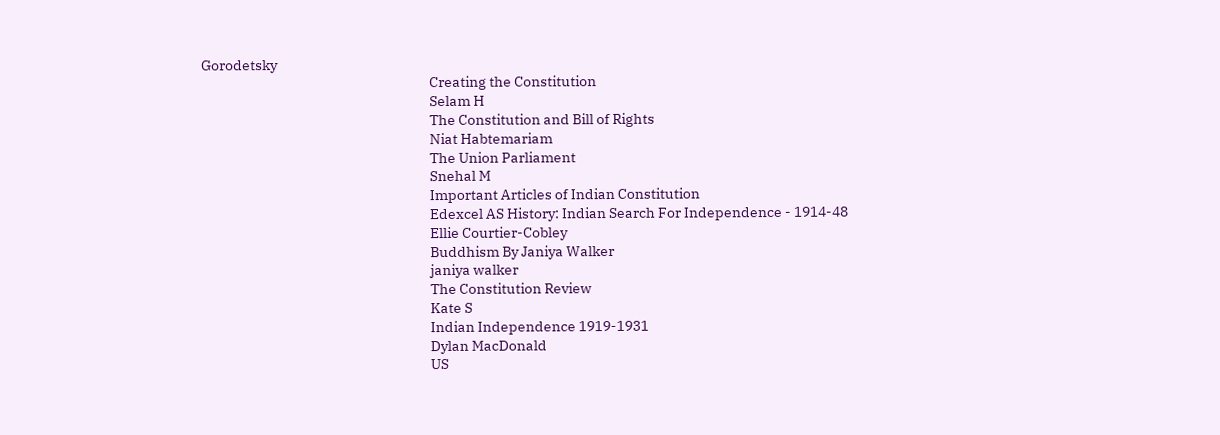Gorodetsky
                                                                            Creating the Constitution
                                                                            Selam H
                                                                            The Constitution and Bill of Rights
                                                                            Niat Habtemariam
                                                                            The Union Parliament
                                                                            Snehal M
                                                                            Important Articles of Indian Constitution
                                                                            Edexcel AS History: Indian Search For Independence - 1914-48
                                                                            Ellie Courtier-Cobley
                                                                            Buddhism By Janiya Walker
                                                                            janiya walker
                                                                            The Constitution Review
                                                                            Kate S
                                                                            Indian Independence 1919-1931
                                                                            Dylan MacDonald
                                                                            US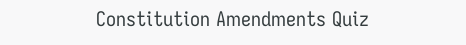Constitution Amendments Quiz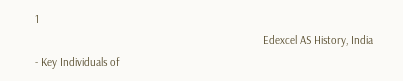1
                                                                            Edexcel AS History, India - Key Individuals of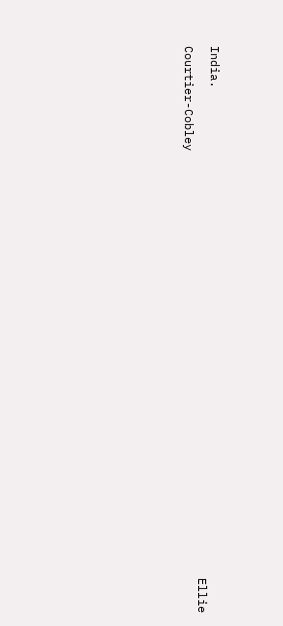India.
                                                                            Ellie Courtier-Cobley